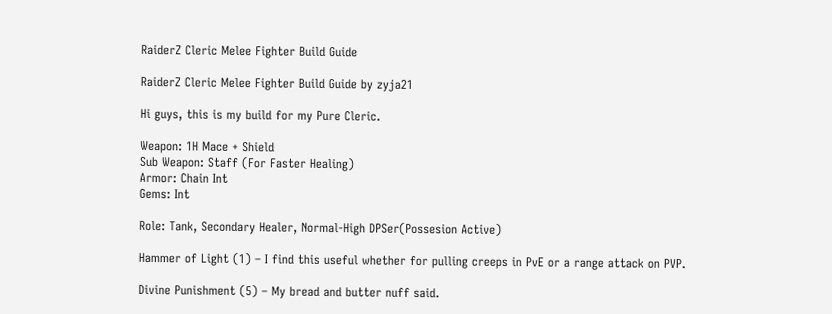RaiderZ Cleric Melee Fighter Build Guide

RaiderZ Cleric Melee Fighter Build Guide by zyja21

Hi guys, this is my build for my Pure Cleric.

Weapon: 1H Mace + Shield
Sub Weapon: Staff (For Faster Healing)
Armor: Chain Int
Gems: Int

Role: Tank, Secondary Healer, Normal-High DPSer(Possesion Active)

Hammer of Light (1) – I find this useful whether for pulling creeps in PvE or a range attack on PVP.

Divine Punishment (5) – My bread and butter nuff said.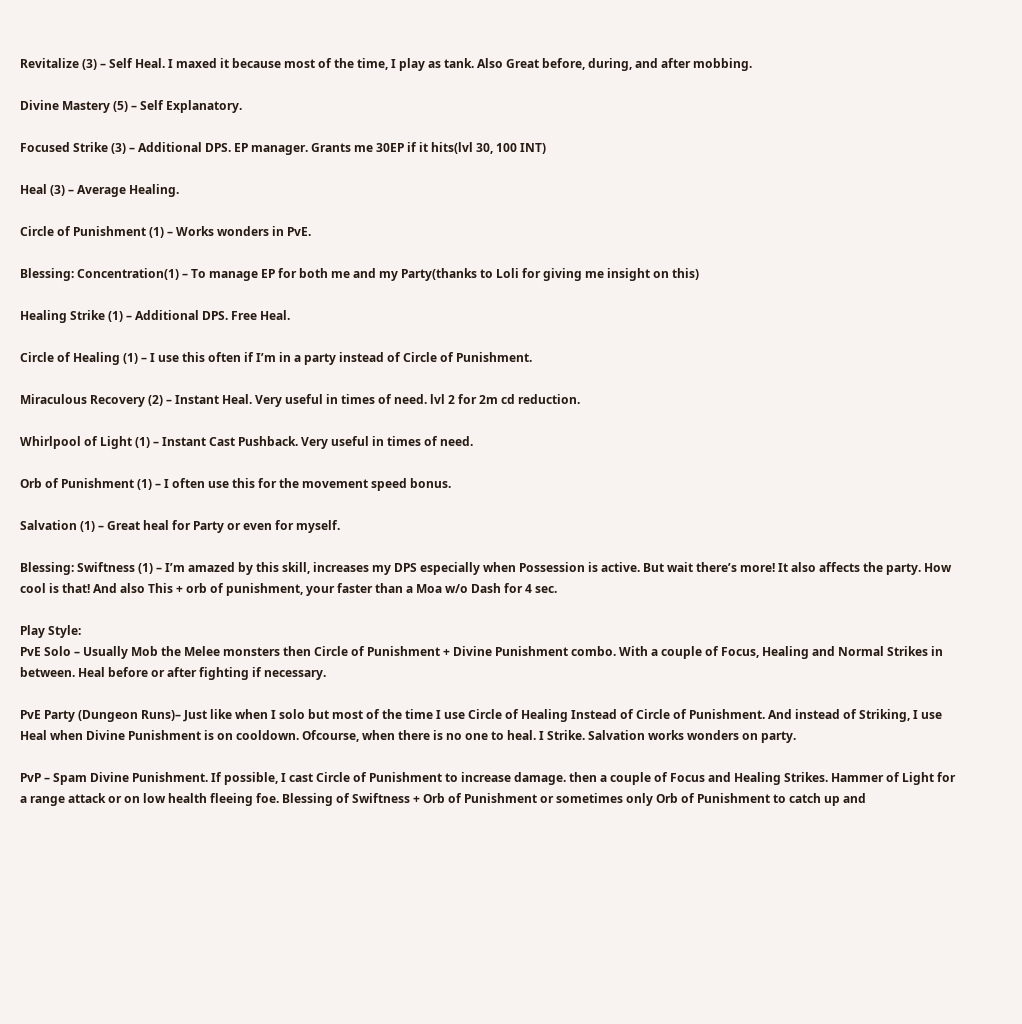Revitalize (3) – Self Heal. I maxed it because most of the time, I play as tank. Also Great before, during, and after mobbing.

Divine Mastery (5) – Self Explanatory.

Focused Strike (3) – Additional DPS. EP manager. Grants me 30EP if it hits(lvl 30, 100 INT)

Heal (3) – Average Healing.

Circle of Punishment (1) – Works wonders in PvE.

Blessing: Concentration(1) – To manage EP for both me and my Party(thanks to Loli for giving me insight on this)

Healing Strike (1) – Additional DPS. Free Heal.

Circle of Healing (1) – I use this often if I’m in a party instead of Circle of Punishment.

Miraculous Recovery (2) – Instant Heal. Very useful in times of need. lvl 2 for 2m cd reduction.

Whirlpool of Light (1) – Instant Cast Pushback. Very useful in times of need.

Orb of Punishment (1) – I often use this for the movement speed bonus.

Salvation (1) – Great heal for Party or even for myself.

Blessing: Swiftness (1) – I’m amazed by this skill, increases my DPS especially when Possession is active. But wait there’s more! It also affects the party. How cool is that! And also This + orb of punishment, your faster than a Moa w/o Dash for 4 sec.

Play Style:
PvE Solo – Usually Mob the Melee monsters then Circle of Punishment + Divine Punishment combo. With a couple of Focus, Healing and Normal Strikes in between. Heal before or after fighting if necessary.

PvE Party (Dungeon Runs)– Just like when I solo but most of the time I use Circle of Healing Instead of Circle of Punishment. And instead of Striking, I use Heal when Divine Punishment is on cooldown. Ofcourse, when there is no one to heal. I Strike. Salvation works wonders on party.

PvP – Spam Divine Punishment. If possible, I cast Circle of Punishment to increase damage. then a couple of Focus and Healing Strikes. Hammer of Light for a range attack or on low health fleeing foe. Blessing of Swiftness + Orb of Punishment or sometimes only Orb of Punishment to catch up and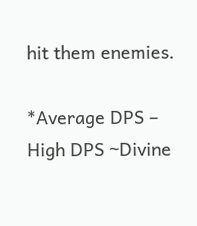hit them enemies.

*Average DPS – High DPS ~Divine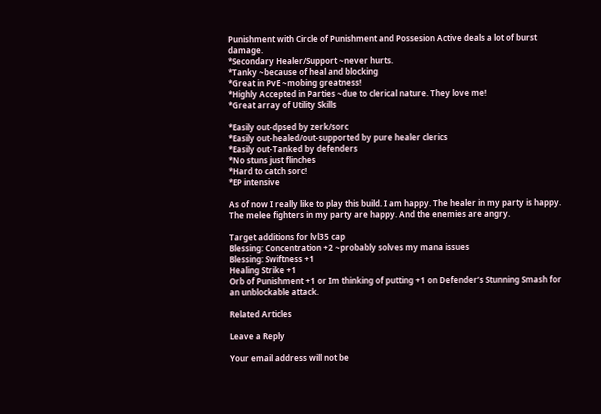Punishment with Circle of Punishment and Possesion Active deals a lot of burst damage.
*Secondary Healer/Support ~never hurts.
*Tanky ~because of heal and blocking
*Great in PvE ~mobing greatness!
*Highly Accepted in Parties ~due to clerical nature. They love me!
*Great array of Utility Skills

*Easily out-dpsed by zerk/sorc
*Easily out-healed/out-supported by pure healer clerics
*Easily out-Tanked by defenders
*No stuns just flinches
*Hard to catch sorc!
*EP intensive

As of now I really like to play this build. I am happy. The healer in my party is happy. The melee fighters in my party are happy. And the enemies are angry.

Target additions for lvl35 cap
Blessing: Concentration +2 ~probably solves my mana issues
Blessing: Swiftness +1
Healing Strike +1
Orb of Punishment +1 or Im thinking of putting +1 on Defender’s Stunning Smash for an unblockable attack.

Related Articles

Leave a Reply

Your email address will not be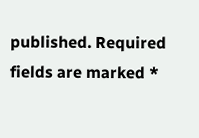published. Required fields are marked *